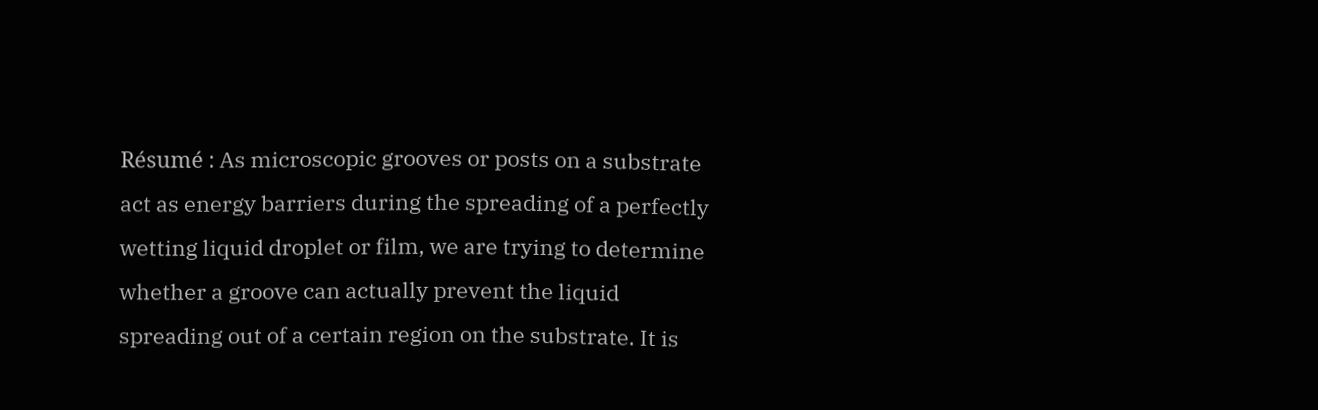Résumé : As microscopic grooves or posts on a substrate act as energy barriers during the spreading of a perfectly wetting liquid droplet or film, we are trying to determine whether a groove can actually prevent the liquid spreading out of a certain region on the substrate. It is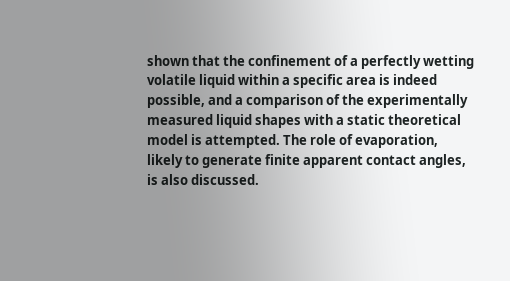shown that the confinement of a perfectly wetting volatile liquid within a specific area is indeed possible, and a comparison of the experimentally measured liquid shapes with a static theoretical model is attempted. The role of evaporation, likely to generate finite apparent contact angles, is also discussed.